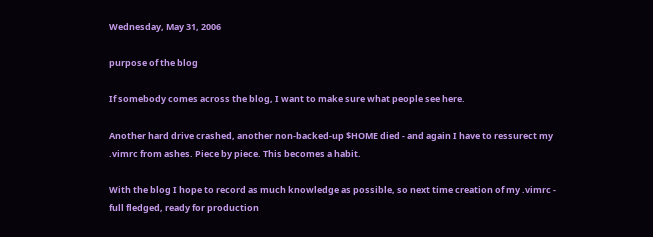Wednesday, May 31, 2006

purpose of the blog

If somebody comes across the blog, I want to make sure what people see here.

Another hard drive crashed, another non-backed-up $HOME died - and again I have to ressurect my .vimrc from ashes. Piece by piece. This becomes a habit.

With the blog I hope to record as much knowledge as possible, so next time creation of my .vimrc - full fledged, ready for production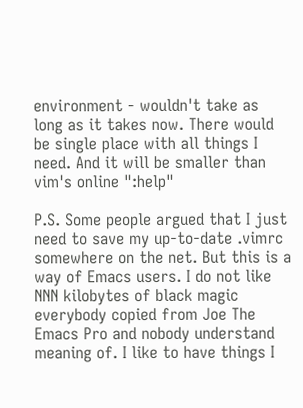environment - wouldn't take as long as it takes now. There would be single place with all things I need. And it will be smaller than vim's online ":help"

P.S. Some people argued that I just need to save my up-to-date .vimrc somewhere on the net. But this is a way of Emacs users. I do not like NNN kilobytes of black magic everybody copied from Joe The Emacs Pro and nobody understand meaning of. I like to have things I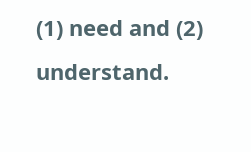(1) need and (2) understand.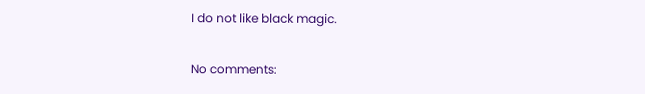I do not like black magic.

No comments: